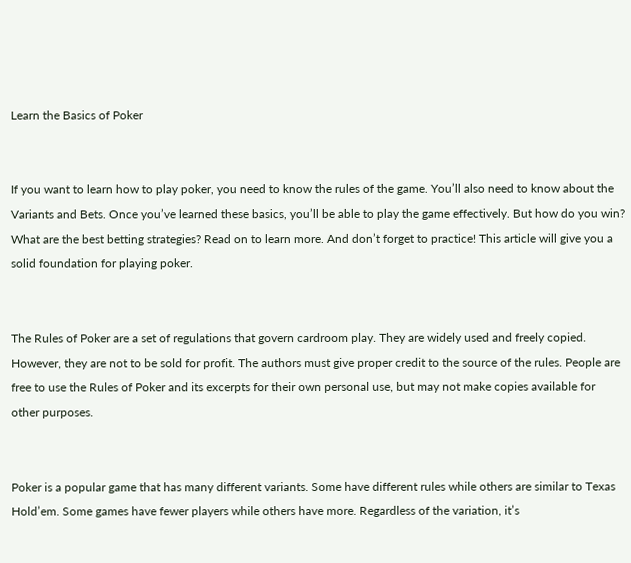Learn the Basics of Poker


If you want to learn how to play poker, you need to know the rules of the game. You’ll also need to know about the Variants and Bets. Once you’ve learned these basics, you’ll be able to play the game effectively. But how do you win? What are the best betting strategies? Read on to learn more. And don’t forget to practice! This article will give you a solid foundation for playing poker.


The Rules of Poker are a set of regulations that govern cardroom play. They are widely used and freely copied. However, they are not to be sold for profit. The authors must give proper credit to the source of the rules. People are free to use the Rules of Poker and its excerpts for their own personal use, but may not make copies available for other purposes.


Poker is a popular game that has many different variants. Some have different rules while others are similar to Texas Hold’em. Some games have fewer players while others have more. Regardless of the variation, it’s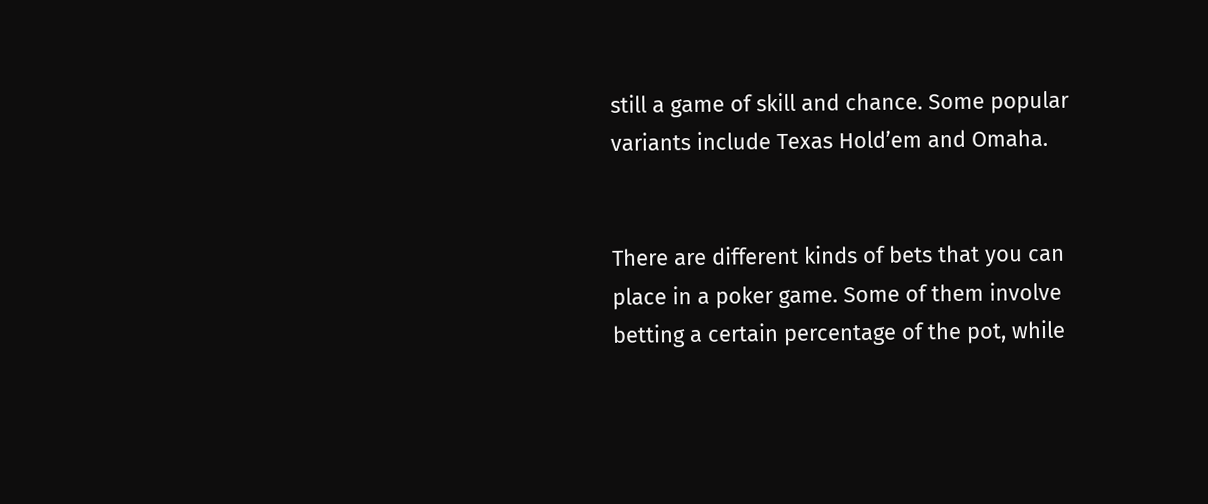still a game of skill and chance. Some popular variants include Texas Hold’em and Omaha.


There are different kinds of bets that you can place in a poker game. Some of them involve betting a certain percentage of the pot, while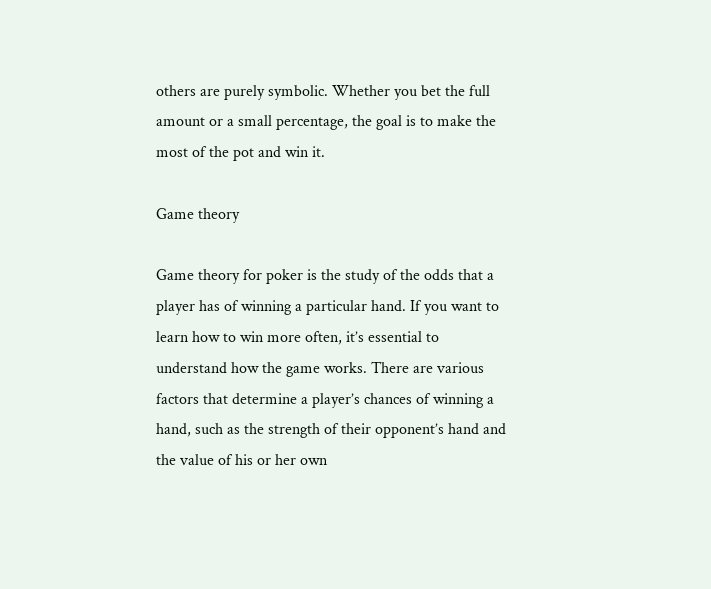others are purely symbolic. Whether you bet the full amount or a small percentage, the goal is to make the most of the pot and win it.

Game theory

Game theory for poker is the study of the odds that a player has of winning a particular hand. If you want to learn how to win more often, it’s essential to understand how the game works. There are various factors that determine a player’s chances of winning a hand, such as the strength of their opponent’s hand and the value of his or her own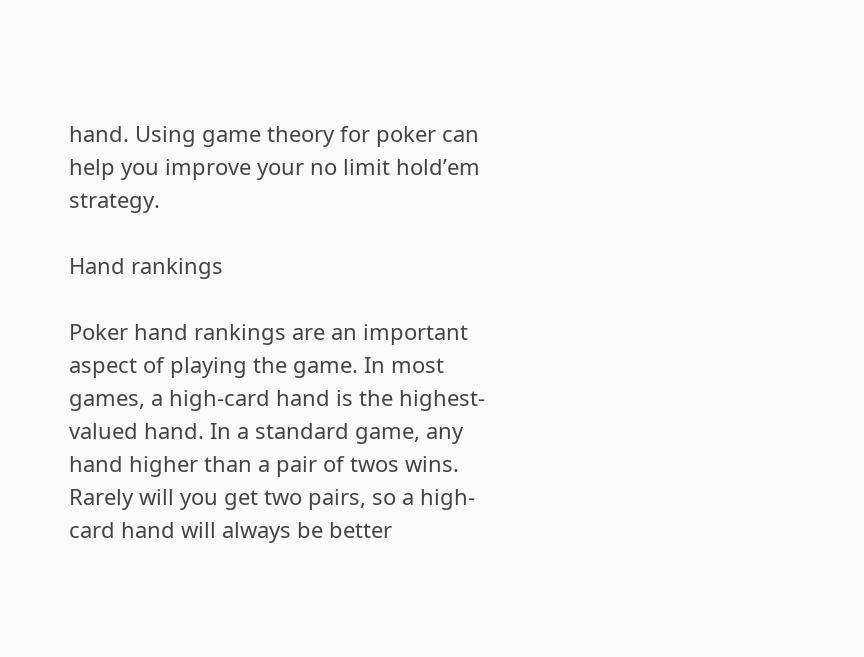hand. Using game theory for poker can help you improve your no limit hold’em strategy.

Hand rankings

Poker hand rankings are an important aspect of playing the game. In most games, a high-card hand is the highest-valued hand. In a standard game, any hand higher than a pair of twos wins. Rarely will you get two pairs, so a high-card hand will always be better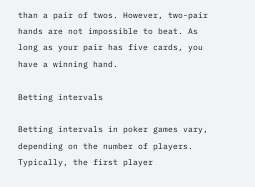than a pair of twos. However, two-pair hands are not impossible to beat. As long as your pair has five cards, you have a winning hand.

Betting intervals

Betting intervals in poker games vary, depending on the number of players. Typically, the first player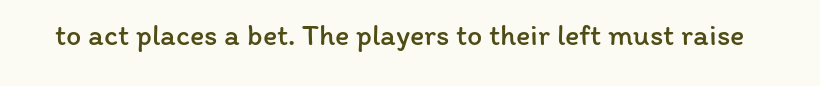to act places a bet. The players to their left must raise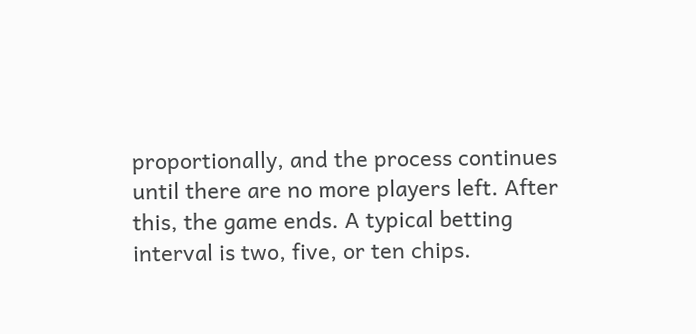proportionally, and the process continues until there are no more players left. After this, the game ends. A typical betting interval is two, five, or ten chips.